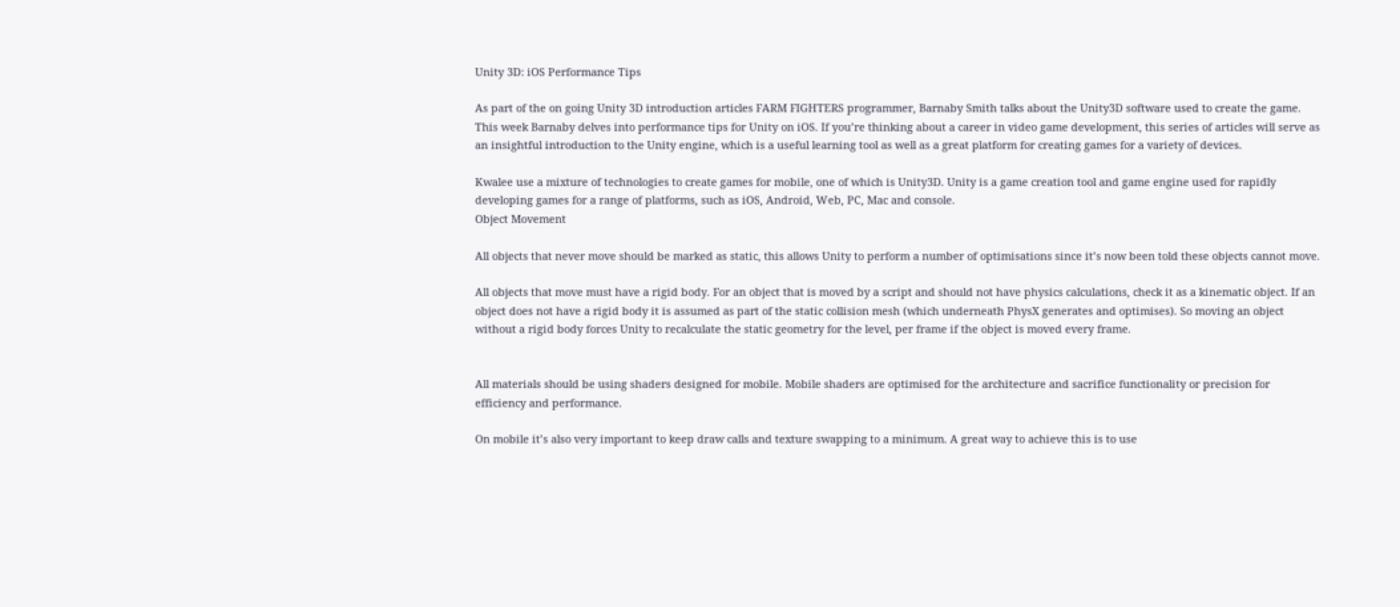Unity 3D: iOS Performance Tips

As part of the on going Unity 3D introduction articles FARM FIGHTERS programmer, Barnaby Smith talks about the Unity3D software used to create the game. This week Barnaby delves into performance tips for Unity on iOS. If you’re thinking about a career in video game development, this series of articles will serve as an insightful introduction to the Unity engine, which is a useful learning tool as well as a great platform for creating games for a variety of devices.

Kwalee use a mixture of technologies to create games for mobile, one of which is Unity3D. Unity is a game creation tool and game engine used for rapidly developing games for a range of platforms, such as iOS, Android, Web, PC, Mac and console.
Object Movement

All objects that never move should be marked as static, this allows Unity to perform a number of optimisations since it’s now been told these objects cannot move.

All objects that move must have a rigid body. For an object that is moved by a script and should not have physics calculations, check it as a kinematic object. If an object does not have a rigid body it is assumed as part of the static collision mesh (which underneath PhysX generates and optimises). So moving an object without a rigid body forces Unity to recalculate the static geometry for the level, per frame if the object is moved every frame.


All materials should be using shaders designed for mobile. Mobile shaders are optimised for the architecture and sacrifice functionality or precision for efficiency and performance.

On mobile it’s also very important to keep draw calls and texture swapping to a minimum. A great way to achieve this is to use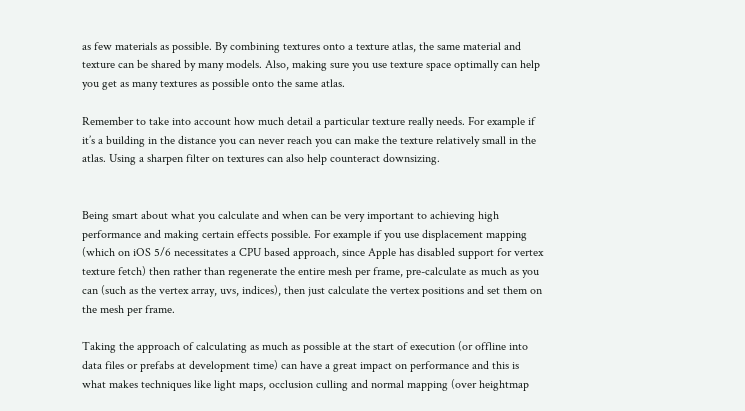as few materials as possible. By combining textures onto a texture atlas, the same material and texture can be shared by many models. Also, making sure you use texture space optimally can help you get as many textures as possible onto the same atlas.

Remember to take into account how much detail a particular texture really needs. For example if it’s a building in the distance you can never reach you can make the texture relatively small in the atlas. Using a sharpen filter on textures can also help counteract downsizing.


Being smart about what you calculate and when can be very important to achieving high performance and making certain effects possible. For example if you use displacement mapping (which on iOS 5/6 necessitates a CPU based approach, since Apple has disabled support for vertex texture fetch) then rather than regenerate the entire mesh per frame, pre-calculate as much as you can (such as the vertex array, uvs, indices), then just calculate the vertex positions and set them on the mesh per frame.

Taking the approach of calculating as much as possible at the start of execution (or offline into data files or prefabs at development time) can have a great impact on performance and this is what makes techniques like light maps, occlusion culling and normal mapping (over heightmap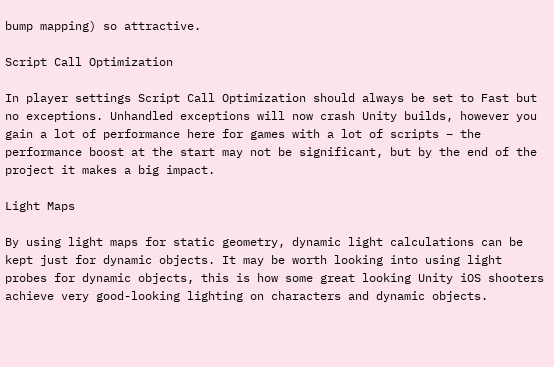bump mapping) so attractive.

Script Call Optimization

In player settings Script Call Optimization should always be set to Fast but no exceptions. Unhandled exceptions will now crash Unity builds, however you gain a lot of performance here for games with a lot of scripts – the performance boost at the start may not be significant, but by the end of the project it makes a big impact.

Light Maps

By using light maps for static geometry, dynamic light calculations can be kept just for dynamic objects. It may be worth looking into using light probes for dynamic objects, this is how some great looking Unity iOS shooters achieve very good-looking lighting on characters and dynamic objects.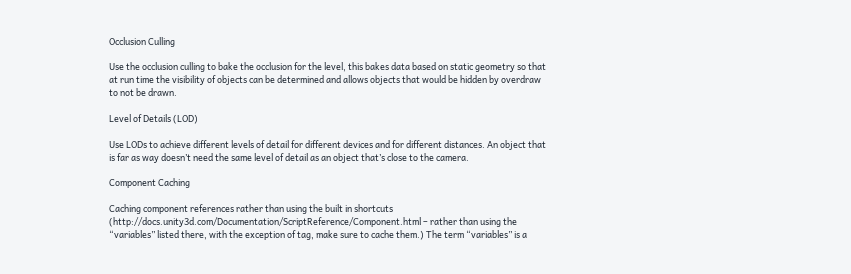Occlusion Culling

Use the occlusion culling to bake the occlusion for the level, this bakes data based on static geometry so that at run time the visibility of objects can be determined and allows objects that would be hidden by overdraw to not be drawn.

Level of Details (LOD)

Use LODs to achieve different levels of detail for different devices and for different distances. An object that is far as way doesn’t need the same level of detail as an object that’s close to the camera.

Component Caching

Caching component references rather than using the built in shortcuts (http://docs.unity3d.com/Documentation/ScriptReference/Component.html – rather than using the “variables” listed there, with the exception of tag, make sure to cache them.) The term “variables” is a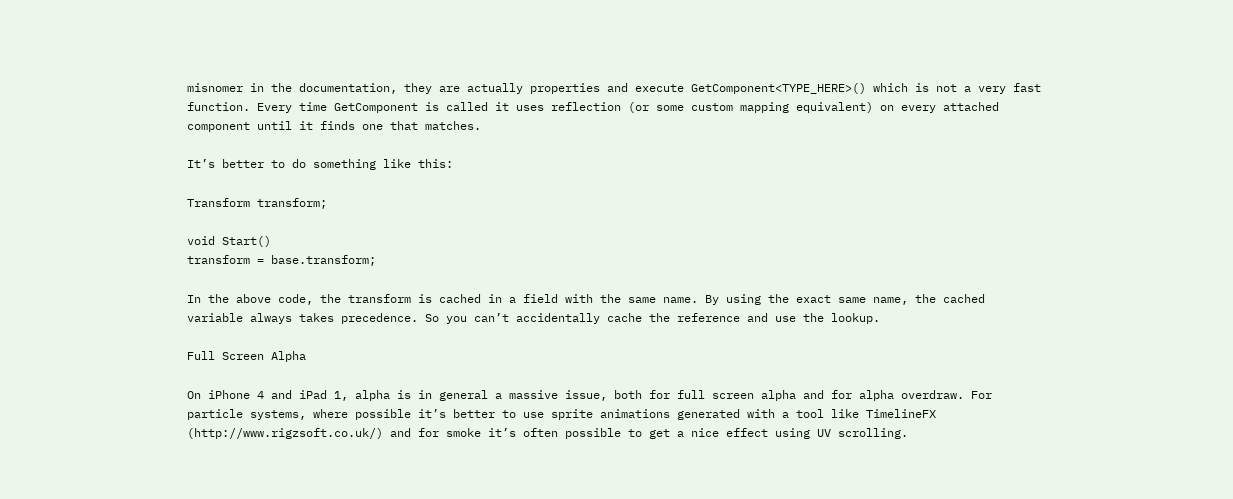misnomer in the documentation, they are actually properties and execute GetComponent<TYPE_HERE>() which is not a very fast function. Every time GetComponent is called it uses reflection (or some custom mapping equivalent) on every attached component until it finds one that matches.

It’s better to do something like this:

Transform transform;

void Start()
transform = base.transform;

In the above code, the transform is cached in a field with the same name. By using the exact same name, the cached variable always takes precedence. So you can’t accidentally cache the reference and use the lookup.

Full Screen Alpha

On iPhone 4 and iPad 1, alpha is in general a massive issue, both for full screen alpha and for alpha overdraw. For particle systems, where possible it’s better to use sprite animations generated with a tool like TimelineFX (http://www.rigzsoft.co.uk/) and for smoke it’s often possible to get a nice effect using UV scrolling.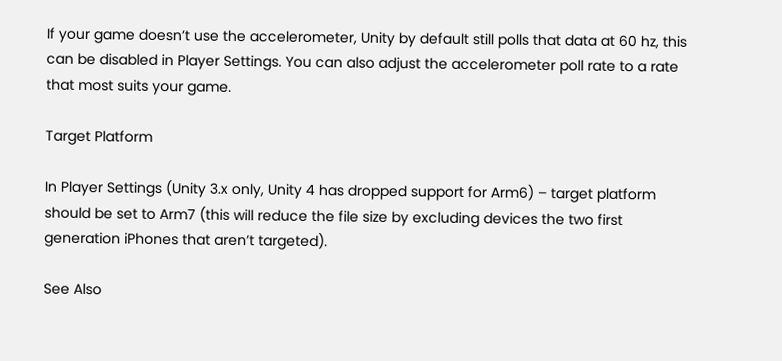If your game doesn’t use the accelerometer, Unity by default still polls that data at 60 hz, this can be disabled in Player Settings. You can also adjust the accelerometer poll rate to a rate that most suits your game.

Target Platform

In Player Settings (Unity 3.x only, Unity 4 has dropped support for Arm6) – target platform should be set to Arm7 (this will reduce the file size by excluding devices the two first generation iPhones that aren’t targeted).

See Also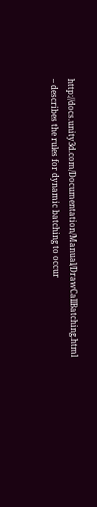http://docs.unity3d.com/Documentation/Manual/DrawCallBatching.html – describes the rules for dynamic batching to occur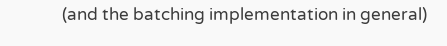(and the batching implementation in general)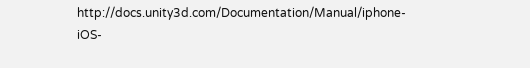http://docs.unity3d.com/Documentation/Manual/iphone-iOS-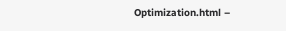Optimization.html –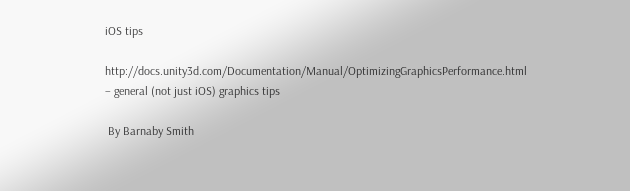iOS tips

http://docs.unity3d.com/Documentation/Manual/OptimizingGraphicsPerformance.html – general (not just iOS) graphics tips

 By Barnaby Smith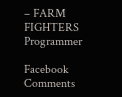– FARM FIGHTERS Programmer

Facebook Comments